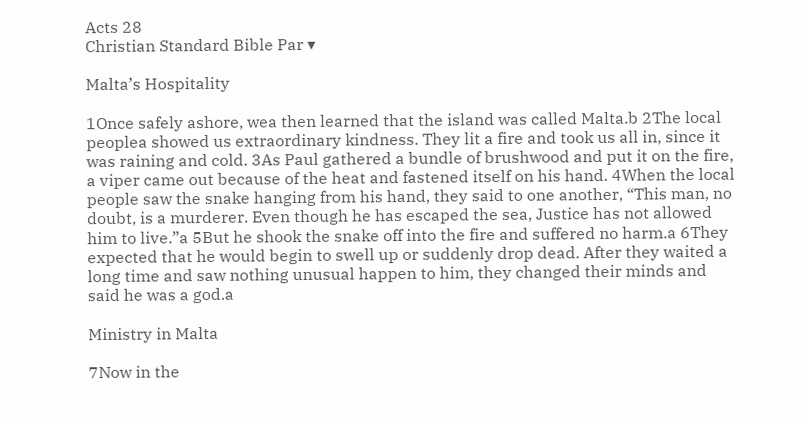Acts 28
Christian Standard Bible Par ▾

Malta’s Hospitality

1Once safely ashore, wea then learned that the island was called Malta.b 2The local peoplea showed us extraordinary kindness. They lit a fire and took us all in, since it was raining and cold. 3As Paul gathered a bundle of brushwood and put it on the fire, a viper came out because of the heat and fastened itself on his hand. 4When the local people saw the snake hanging from his hand, they said to one another, “This man, no doubt, is a murderer. Even though he has escaped the sea, Justice has not allowed him to live.”a 5But he shook the snake off into the fire and suffered no harm.a 6They expected that he would begin to swell up or suddenly drop dead. After they waited a long time and saw nothing unusual happen to him, they changed their minds and said he was a god.a

Ministry in Malta

7Now in the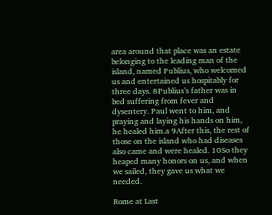area around that place was an estate belonging to the leading man of the island, named Publius, who welcomed us and entertained us hospitably for three days. 8Publius’s father was in bed suffering from fever and dysentery. Paul went to him, and praying and laying his hands on him, he healed him.a 9After this, the rest of those on the island who had diseases also came and were healed. 10So they heaped many honors on us, and when we sailed, they gave us what we needed.

Rome at Last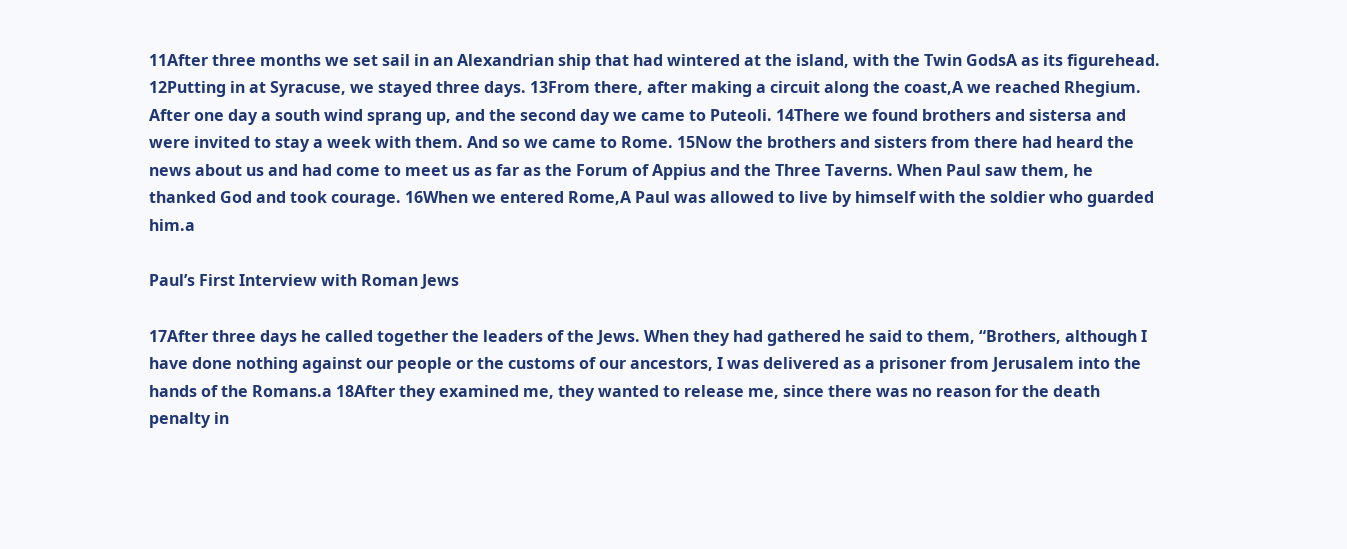11After three months we set sail in an Alexandrian ship that had wintered at the island, with the Twin GodsA as its figurehead. 12Putting in at Syracuse, we stayed three days. 13From there, after making a circuit along the coast,A we reached Rhegium. After one day a south wind sprang up, and the second day we came to Puteoli. 14There we found brothers and sistersa and were invited to stay a week with them. And so we came to Rome. 15Now the brothers and sisters from there had heard the news about us and had come to meet us as far as the Forum of Appius and the Three Taverns. When Paul saw them, he thanked God and took courage. 16When we entered Rome,A Paul was allowed to live by himself with the soldier who guarded him.a

Paul’s First Interview with Roman Jews

17After three days he called together the leaders of the Jews. When they had gathered he said to them, “Brothers, although I have done nothing against our people or the customs of our ancestors, I was delivered as a prisoner from Jerusalem into the hands of the Romans.a 18After they examined me, they wanted to release me, since there was no reason for the death penalty in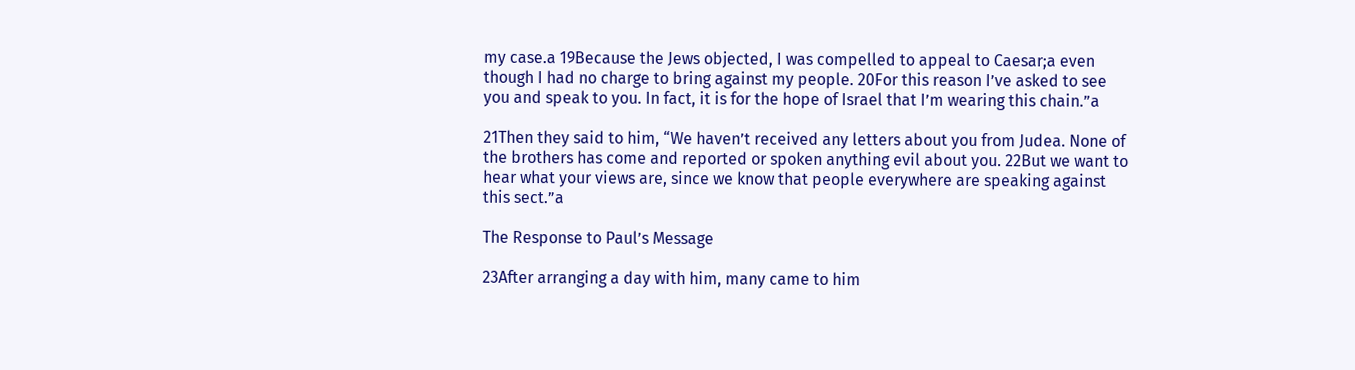my case.a 19Because the Jews objected, I was compelled to appeal to Caesar;a even though I had no charge to bring against my people. 20For this reason I’ve asked to see you and speak to you. In fact, it is for the hope of Israel that I’m wearing this chain.”a

21Then they said to him, “We haven’t received any letters about you from Judea. None of the brothers has come and reported or spoken anything evil about you. 22But we want to hear what your views are, since we know that people everywhere are speaking against this sect.”a

The Response to Paul’s Message

23After arranging a day with him, many came to him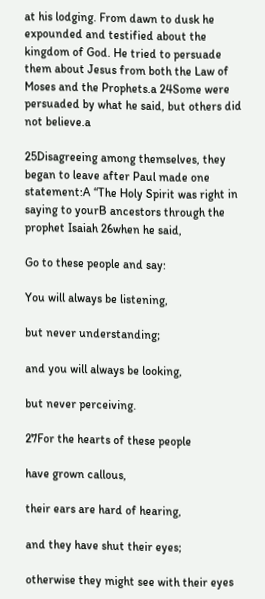at his lodging. From dawn to dusk he expounded and testified about the kingdom of God. He tried to persuade them about Jesus from both the Law of Moses and the Prophets.a 24Some were persuaded by what he said, but others did not believe.a

25Disagreeing among themselves, they began to leave after Paul made one statement:A “The Holy Spirit was right in saying to yourB ancestors through the prophet Isaiah 26when he said,

Go to these people and say:

You will always be listening,

but never understanding;

and you will always be looking,

but never perceiving.

27For the hearts of these people

have grown callous,

their ears are hard of hearing,

and they have shut their eyes;

otherwise they might see with their eyes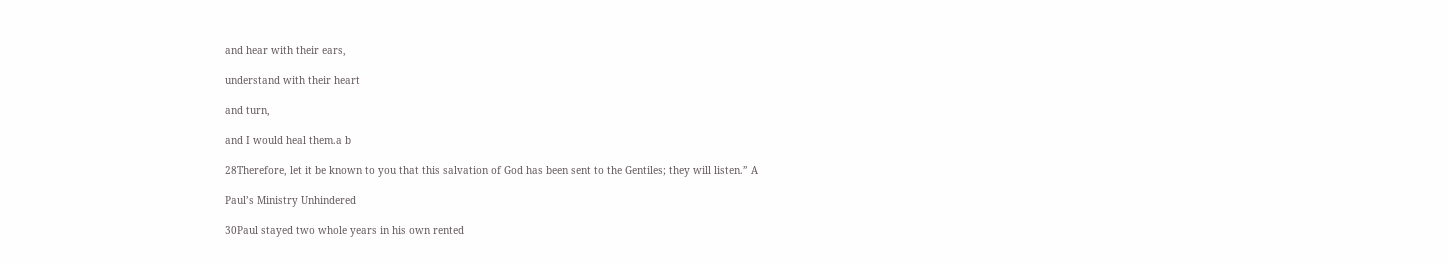and hear with their ears,

understand with their heart

and turn,

and I would heal them.a b

28Therefore, let it be known to you that this salvation of God has been sent to the Gentiles; they will listen.” A

Paul’s Ministry Unhindered

30Paul stayed two whole years in his own rented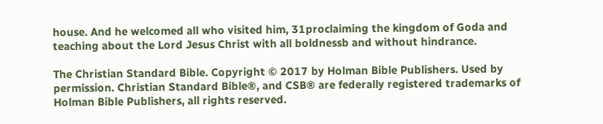house. And he welcomed all who visited him, 31proclaiming the kingdom of Goda and teaching about the Lord Jesus Christ with all boldnessb and without hindrance.

The Christian Standard Bible. Copyright © 2017 by Holman Bible Publishers. Used by permission. Christian Standard Bible®, and CSB® are federally registered trademarks of Holman Bible Publishers, all rights reserved.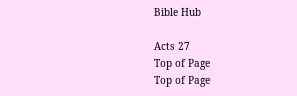Bible Hub

Acts 27
Top of Page
Top of Page